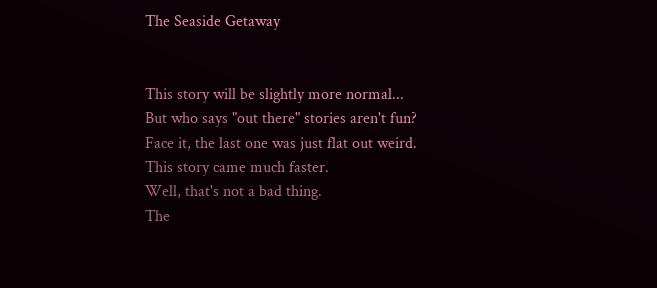The Seaside Getaway


This story will be slightly more normal...
But who says "out there" stories aren't fun?
Face it, the last one was just flat out weird.
This story came much faster.
Well, that's not a bad thing.
The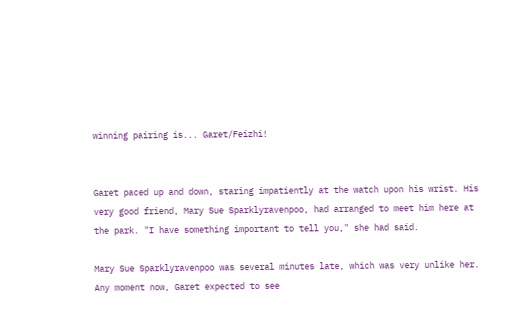winning pairing is... Garet/Feizhi!


Garet paced up and down, staring impatiently at the watch upon his wrist. His very good friend, Mary Sue Sparklyravenpoo, had arranged to meet him here at the park. "I have something important to tell you," she had said.

Mary Sue Sparklyravenpoo was several minutes late, which was very unlike her. Any moment now, Garet expected to see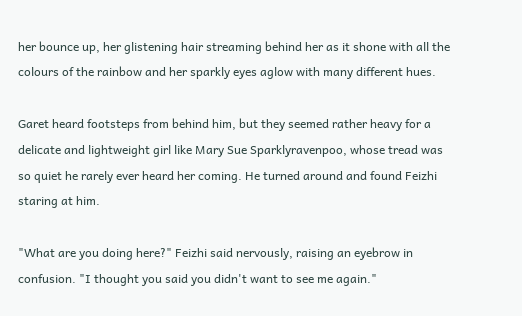her bounce up, her glistening hair streaming behind her as it shone with all the colours of the rainbow and her sparkly eyes aglow with many different hues.

Garet heard footsteps from behind him, but they seemed rather heavy for a delicate and lightweight girl like Mary Sue Sparklyravenpoo, whose tread was so quiet he rarely ever heard her coming. He turned around and found Feizhi staring at him.

"What are you doing here?" Feizhi said nervously, raising an eyebrow in confusion. "I thought you said you didn't want to see me again."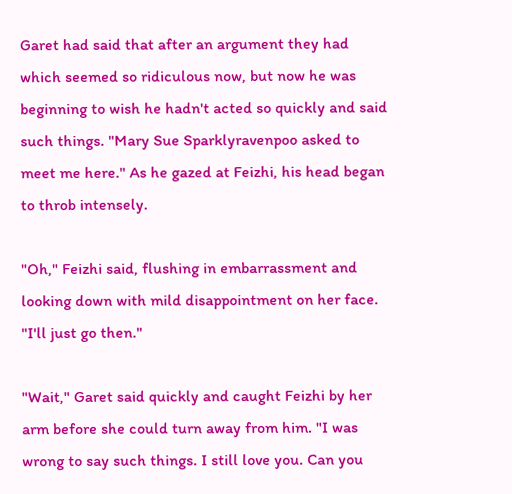Garet had said that after an argument they had which seemed so ridiculous now, but now he was beginning to wish he hadn't acted so quickly and said such things. "Mary Sue Sparklyravenpoo asked to meet me here." As he gazed at Feizhi, his head began to throb intensely.

"Oh," Feizhi said, flushing in embarrassment and looking down with mild disappointment on her face. "I'll just go then."

"Wait," Garet said quickly and caught Feizhi by her arm before she could turn away from him. "I was wrong to say such things. I still love you. Can you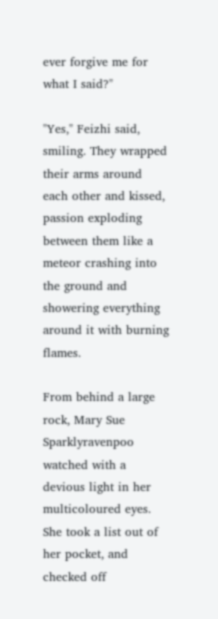ever forgive me for what I said?"

"Yes," Feizhi said, smiling. They wrapped their arms around each other and kissed, passion exploding between them like a meteor crashing into the ground and showering everything around it with burning flames.

From behind a large rock, Mary Sue Sparklyravenpoo watched with a devious light in her multicoloured eyes. She took a list out of her pocket, and checked off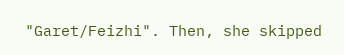"Garet/Feizhi". Then, she skipped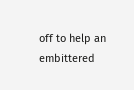off to help an embittered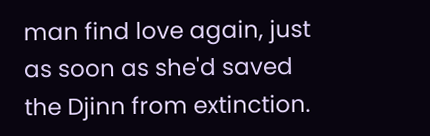man find love again, just as soon as she'd saved the Djinn from extinction.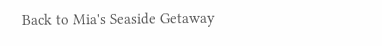Back to Mia's Seaside Getaway